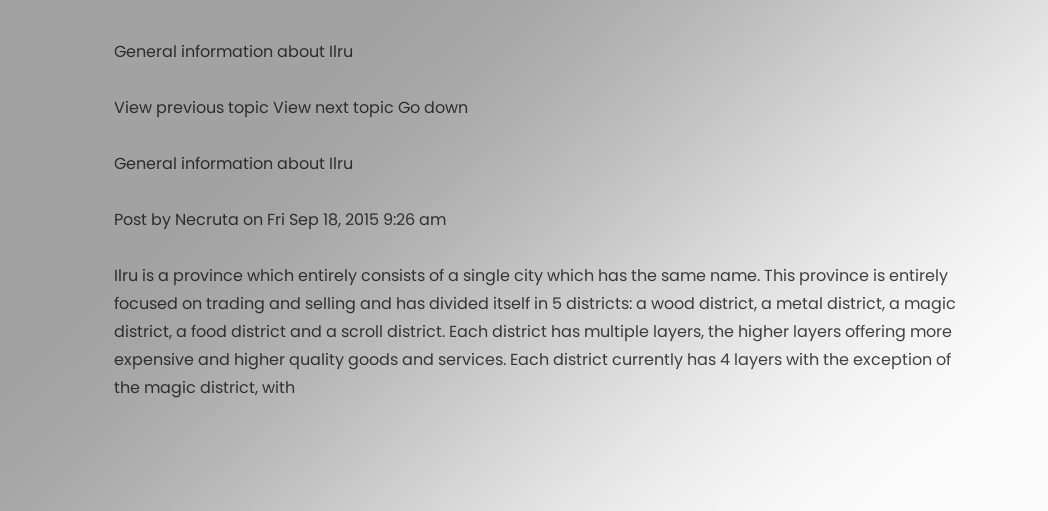General information about Ilru

View previous topic View next topic Go down

General information about Ilru

Post by Necruta on Fri Sep 18, 2015 9:26 am

Ilru is a province which entirely consists of a single city which has the same name. This province is entirely focused on trading and selling and has divided itself in 5 districts: a wood district, a metal district, a magic district, a food district and a scroll district. Each district has multiple layers, the higher layers offering more expensive and higher quality goods and services. Each district currently has 4 layers with the exception of the magic district, with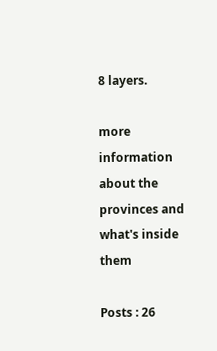8 layers.

more information about the provinces and what's inside them

Posts : 26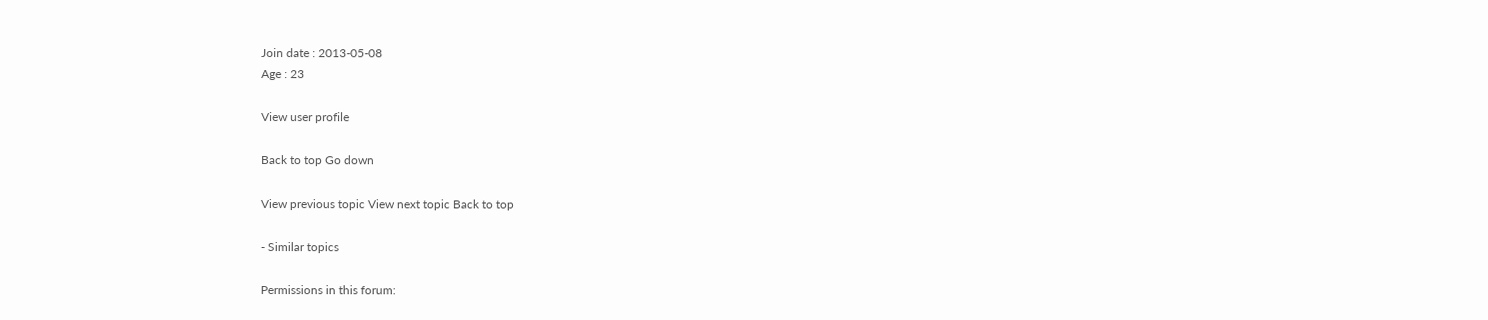Join date : 2013-05-08
Age : 23

View user profile

Back to top Go down

View previous topic View next topic Back to top

- Similar topics

Permissions in this forum: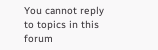You cannot reply to topics in this forum